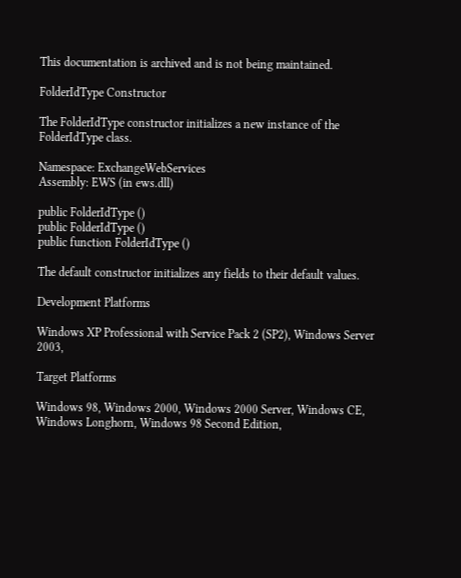This documentation is archived and is not being maintained.

FolderIdType Constructor

The FolderIdType constructor initializes a new instance of the FolderIdType class.

Namespace: ExchangeWebServices
Assembly: EWS (in ews.dll)

public FolderIdType ()
public FolderIdType ()
public function FolderIdType ()

The default constructor initializes any fields to their default values.

Development Platforms

Windows XP Professional with Service Pack 2 (SP2), Windows Server 2003,

Target Platforms

Windows 98, Windows 2000, Windows 2000 Server, Windows CE, Windows Longhorn, Windows 98 Second Edition,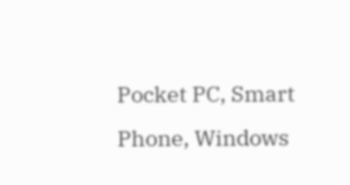Pocket PC, Smart Phone, Windows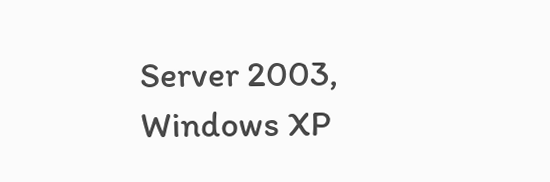Server 2003, Windows XP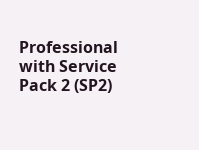Professional with Service Pack 2 (SP2)